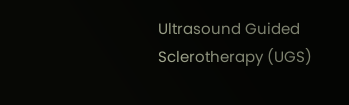Ultrasound Guided Sclerotherapy (UGS)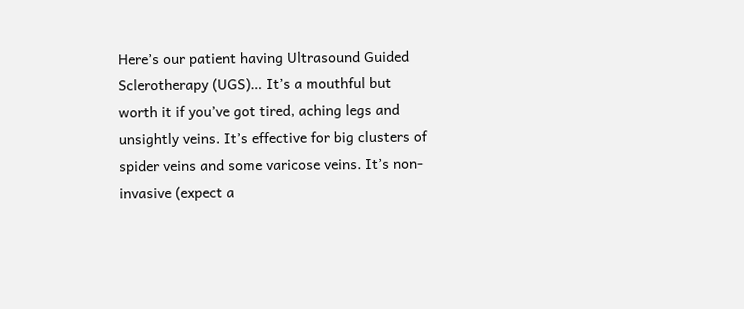Here’s our patient having Ultrasound Guided Sclerotherapy (UGS)… It’s a mouthful but worth it if you’ve got tired, aching legs and unsightly veins. It’s effective for big clusters of spider veins and some varicose veins. It’s non-invasive (expect a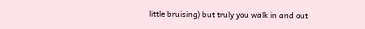little bruising) but truly you walk in and out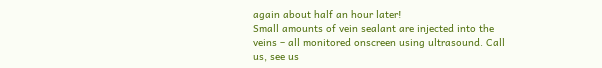again about half an hour later!
Small amounts of vein sealant are injected into the veins – all monitored onscreen using ultrasound. Call us, see us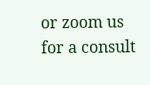or zoom us for a consult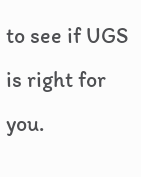to see if UGS is right for you.